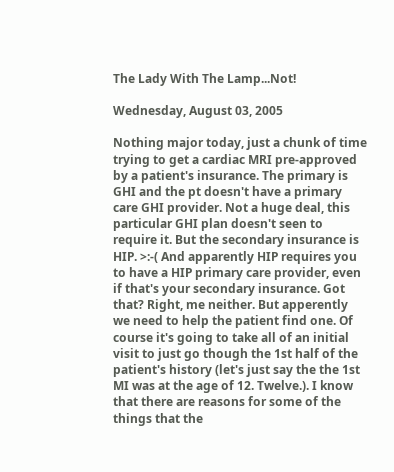The Lady With The Lamp...Not!

Wednesday, August 03, 2005

Nothing major today, just a chunk of time trying to get a cardiac MRI pre-approved by a patient's insurance. The primary is GHI and the pt doesn't have a primary care GHI provider. Not a huge deal, this particular GHI plan doesn't seen to require it. But the secondary insurance is HIP. >:-( And apparently HIP requires you to have a HIP primary care provider, even if that's your secondary insurance. Got that? Right, me neither. But apperently we need to help the patient find one. Of course it's going to take all of an initial visit to just go though the 1st half of the patient's history (let's just say the the 1st MI was at the age of 12. Twelve.). I know that there are reasons for some of the things that the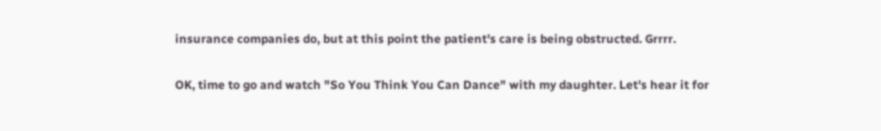insurance companies do, but at this point the patient's care is being obstructed. Grrrr.

OK, time to go and watch "So You Think You Can Dance" with my daughter. Let's hear it for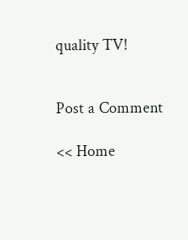quality TV!


Post a Comment

<< Home